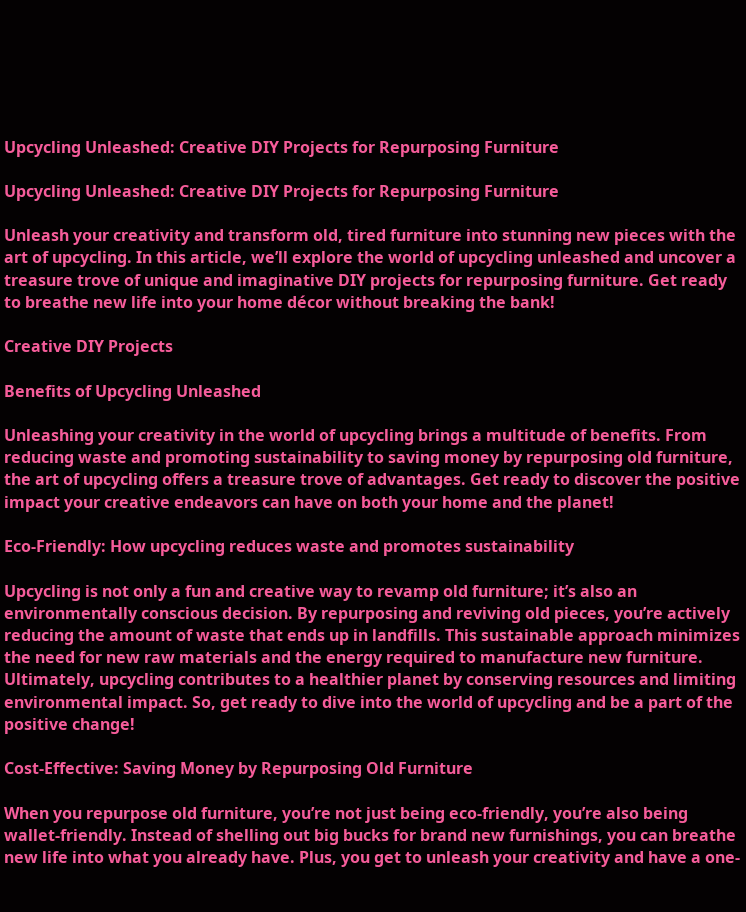Upcycling Unleashed: Creative DIY Projects for Repurposing Furniture

Upcycling Unleashed: Creative DIY Projects for Repurposing Furniture

Unleash your creativity and transform old, tired furniture into stunning new pieces with the art of upcycling. In this article, we’ll explore the world of upcycling unleashed and uncover a treasure trove of unique and imaginative DIY projects for repurposing furniture. Get ready to breathe new life into your home décor without breaking the bank!

Creative DIY Projects

Benefits of Upcycling Unleashed

Unleashing your creativity in the world of upcycling brings a multitude of benefits. From reducing waste and promoting sustainability to saving money by repurposing old furniture, the art of upcycling offers a treasure trove of advantages. Get ready to discover the positive impact your creative endeavors can have on both your home and the planet!

Eco-Friendly: How upcycling reduces waste and promotes sustainability

Upcycling is not only a fun and creative way to revamp old furniture; it’s also an environmentally conscious decision. By repurposing and reviving old pieces, you’re actively reducing the amount of waste that ends up in landfills. This sustainable approach minimizes the need for new raw materials and the energy required to manufacture new furniture. Ultimately, upcycling contributes to a healthier planet by conserving resources and limiting environmental impact. So, get ready to dive into the world of upcycling and be a part of the positive change!

Cost-Effective: Saving Money by Repurposing Old Furniture

When you repurpose old furniture, you’re not just being eco-friendly, you’re also being wallet-friendly. Instead of shelling out big bucks for brand new furnishings, you can breathe new life into what you already have. Plus, you get to unleash your creativity and have a one-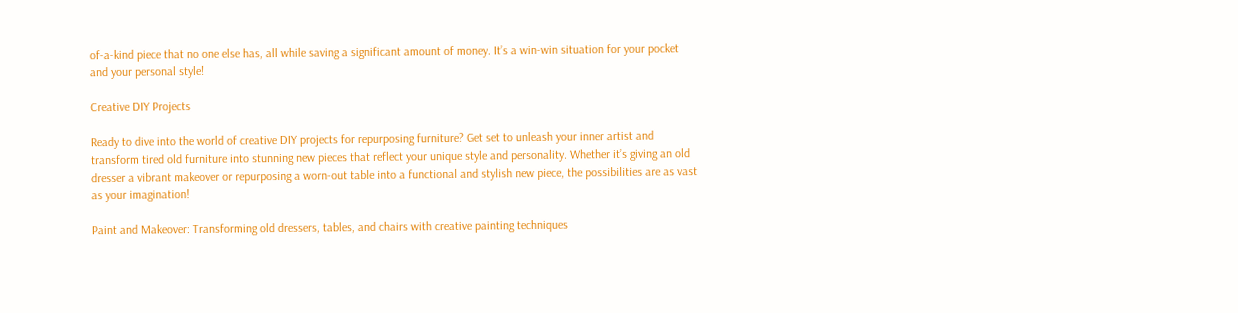of-a-kind piece that no one else has, all while saving a significant amount of money. It’s a win-win situation for your pocket and your personal style!

Creative DIY Projects

Ready to dive into the world of creative DIY projects for repurposing furniture? Get set to unleash your inner artist and transform tired old furniture into stunning new pieces that reflect your unique style and personality. Whether it’s giving an old dresser a vibrant makeover or repurposing a worn-out table into a functional and stylish new piece, the possibilities are as vast as your imagination!

Paint and Makeover: Transforming old dressers, tables, and chairs with creative painting techniques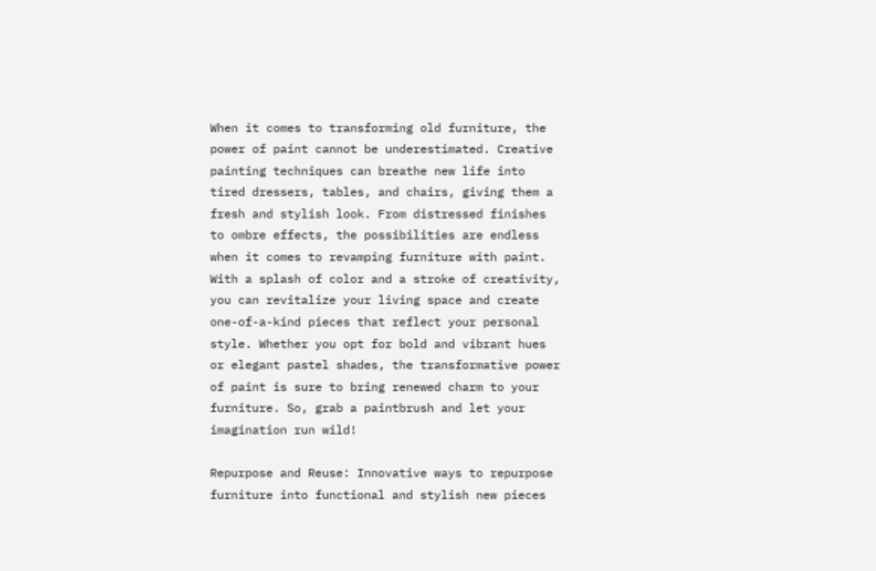When it comes to transforming old furniture, the power of paint cannot be underestimated. Creative painting techniques can breathe new life into tired dressers, tables, and chairs, giving them a fresh and stylish look. From distressed finishes to ombre effects, the possibilities are endless when it comes to revamping furniture with paint. With a splash of color and a stroke of creativity, you can revitalize your living space and create one-of-a-kind pieces that reflect your personal style. Whether you opt for bold and vibrant hues or elegant pastel shades, the transformative power of paint is sure to bring renewed charm to your furniture. So, grab a paintbrush and let your imagination run wild!

Repurpose and Reuse: Innovative ways to repurpose furniture into functional and stylish new pieces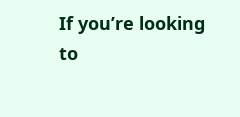If you’re looking to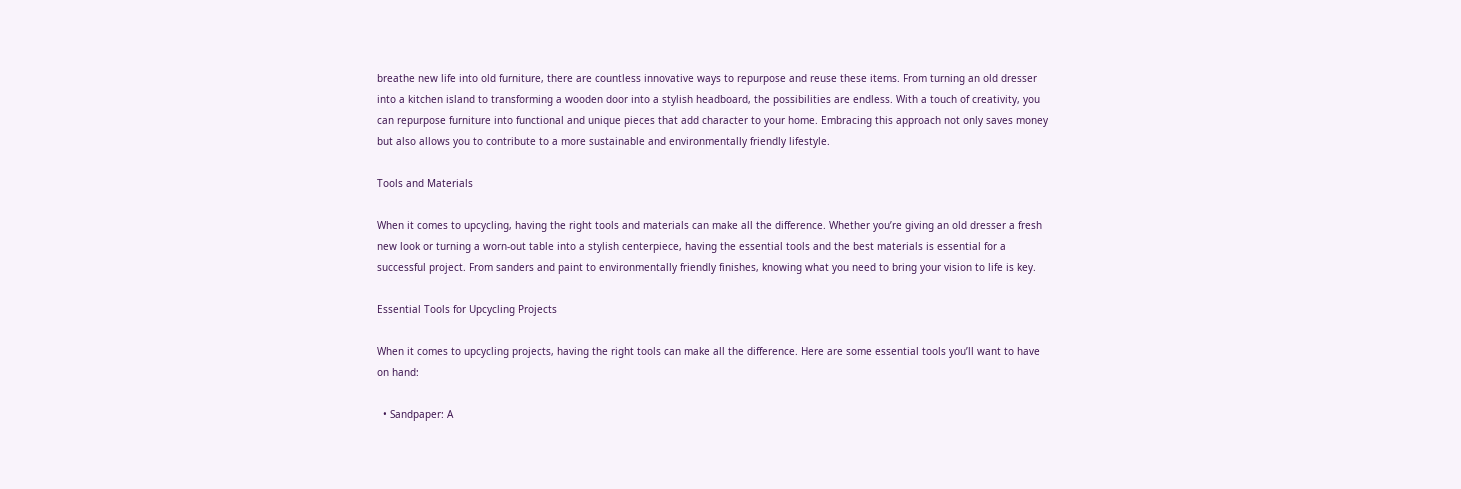breathe new life into old furniture, there are countless innovative ways to repurpose and reuse these items. From turning an old dresser into a kitchen island to transforming a wooden door into a stylish headboard, the possibilities are endless. With a touch of creativity, you can repurpose furniture into functional and unique pieces that add character to your home. Embracing this approach not only saves money but also allows you to contribute to a more sustainable and environmentally friendly lifestyle.

Tools and Materials

When it comes to upcycling, having the right tools and materials can make all the difference. Whether you’re giving an old dresser a fresh new look or turning a worn-out table into a stylish centerpiece, having the essential tools and the best materials is essential for a successful project. From sanders and paint to environmentally friendly finishes, knowing what you need to bring your vision to life is key.

Essential Tools for Upcycling Projects

When it comes to upcycling projects, having the right tools can make all the difference. Here are some essential tools you’ll want to have on hand:

  • Sandpaper: A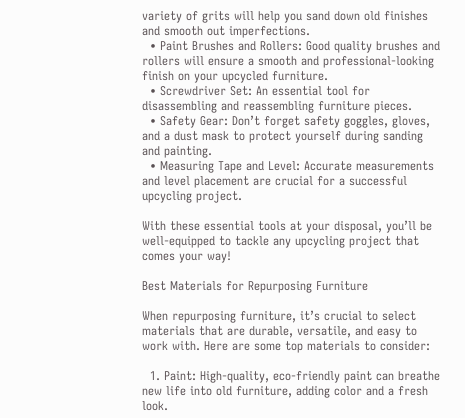variety of grits will help you sand down old finishes and smooth out imperfections.
  • Paint Brushes and Rollers: Good quality brushes and rollers will ensure a smooth and professional-looking finish on your upcycled furniture.
  • Screwdriver Set: An essential tool for disassembling and reassembling furniture pieces.
  • Safety Gear: Don’t forget safety goggles, gloves, and a dust mask to protect yourself during sanding and painting.
  • Measuring Tape and Level: Accurate measurements and level placement are crucial for a successful upcycling project.

With these essential tools at your disposal, you’ll be well-equipped to tackle any upcycling project that comes your way!

Best Materials for Repurposing Furniture

When repurposing furniture, it’s crucial to select materials that are durable, versatile, and easy to work with. Here are some top materials to consider:

  1. Paint: High-quality, eco-friendly paint can breathe new life into old furniture, adding color and a fresh look.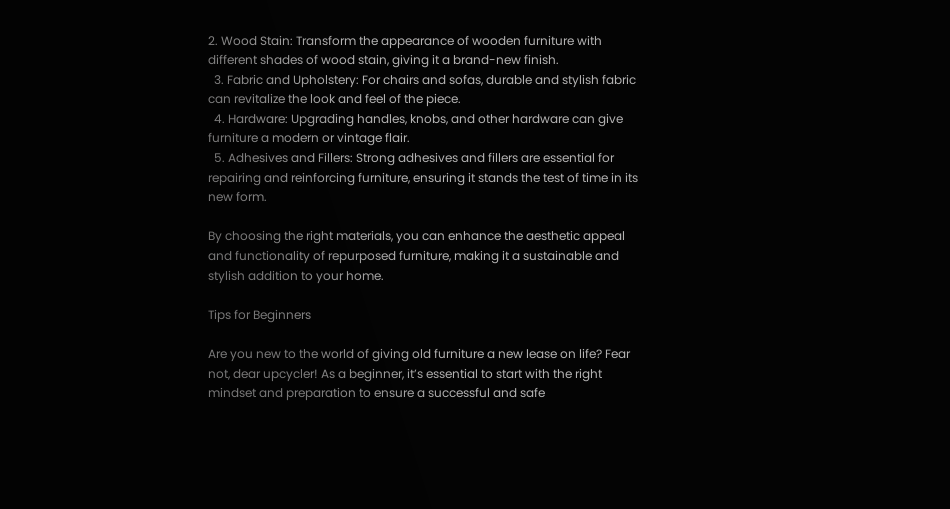2. Wood Stain: Transform the appearance of wooden furniture with different shades of wood stain, giving it a brand-new finish.
  3. Fabric and Upholstery: For chairs and sofas, durable and stylish fabric can revitalize the look and feel of the piece.
  4. Hardware: Upgrading handles, knobs, and other hardware can give furniture a modern or vintage flair.
  5. Adhesives and Fillers: Strong adhesives and fillers are essential for repairing and reinforcing furniture, ensuring it stands the test of time in its new form.

By choosing the right materials, you can enhance the aesthetic appeal and functionality of repurposed furniture, making it a sustainable and stylish addition to your home.

Tips for Beginners

Are you new to the world of giving old furniture a new lease on life? Fear not, dear upcycler! As a beginner, it’s essential to start with the right mindset and preparation to ensure a successful and safe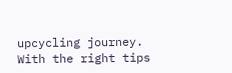upcycling journey. With the right tips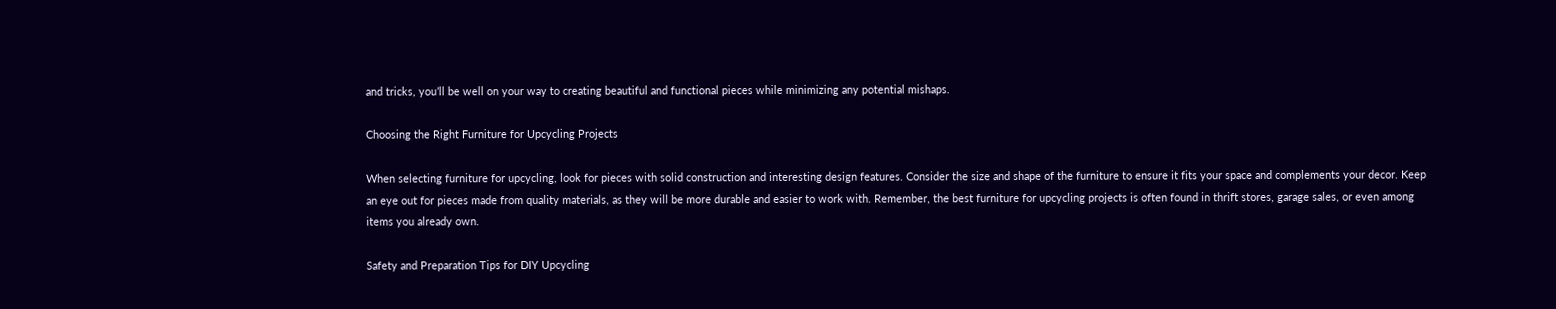and tricks, you’ll be well on your way to creating beautiful and functional pieces while minimizing any potential mishaps.

Choosing the Right Furniture for Upcycling Projects

When selecting furniture for upcycling, look for pieces with solid construction and interesting design features. Consider the size and shape of the furniture to ensure it fits your space and complements your decor. Keep an eye out for pieces made from quality materials, as they will be more durable and easier to work with. Remember, the best furniture for upcycling projects is often found in thrift stores, garage sales, or even among items you already own.

Safety and Preparation Tips for DIY Upcycling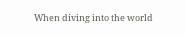When diving into the world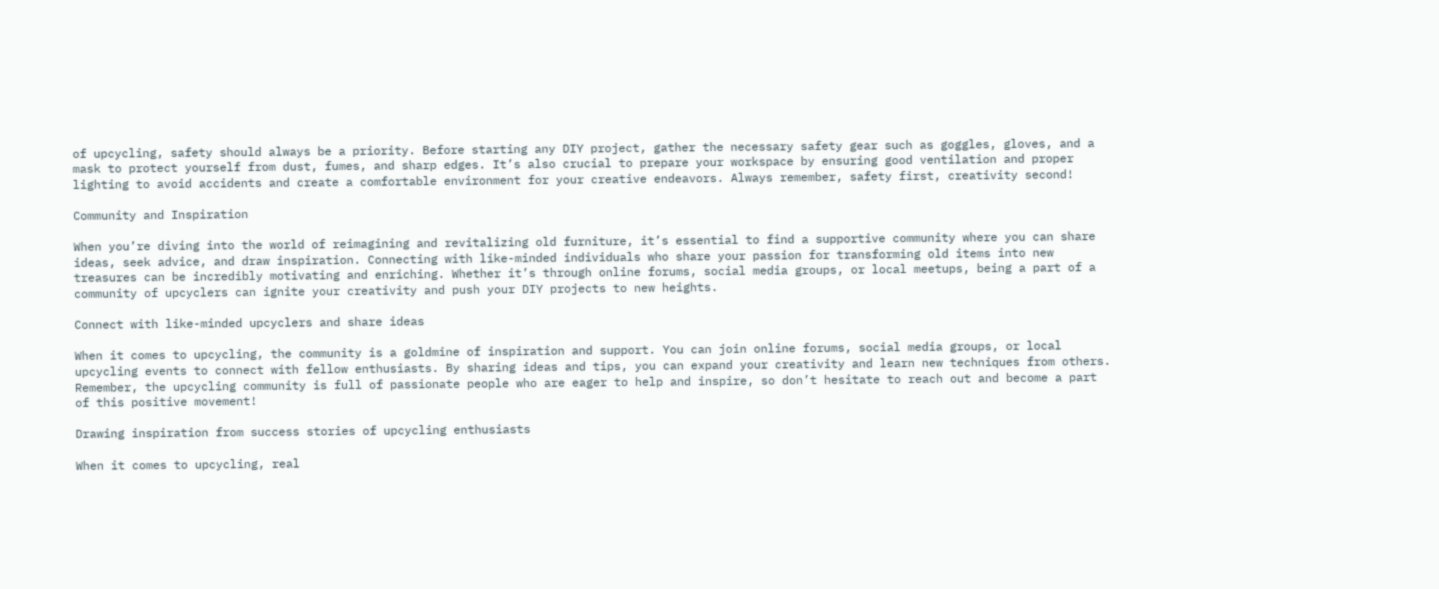of upcycling, safety should always be a priority. Before starting any DIY project, gather the necessary safety gear such as goggles, gloves, and a mask to protect yourself from dust, fumes, and sharp edges. It’s also crucial to prepare your workspace by ensuring good ventilation and proper lighting to avoid accidents and create a comfortable environment for your creative endeavors. Always remember, safety first, creativity second!

Community and Inspiration

When you’re diving into the world of reimagining and revitalizing old furniture, it’s essential to find a supportive community where you can share ideas, seek advice, and draw inspiration. Connecting with like-minded individuals who share your passion for transforming old items into new treasures can be incredibly motivating and enriching. Whether it’s through online forums, social media groups, or local meetups, being a part of a community of upcyclers can ignite your creativity and push your DIY projects to new heights.

Connect with like-minded upcyclers and share ideas

When it comes to upcycling, the community is a goldmine of inspiration and support. You can join online forums, social media groups, or local upcycling events to connect with fellow enthusiasts. By sharing ideas and tips, you can expand your creativity and learn new techniques from others. Remember, the upcycling community is full of passionate people who are eager to help and inspire, so don’t hesitate to reach out and become a part of this positive movement!

Drawing inspiration from success stories of upcycling enthusiasts

When it comes to upcycling, real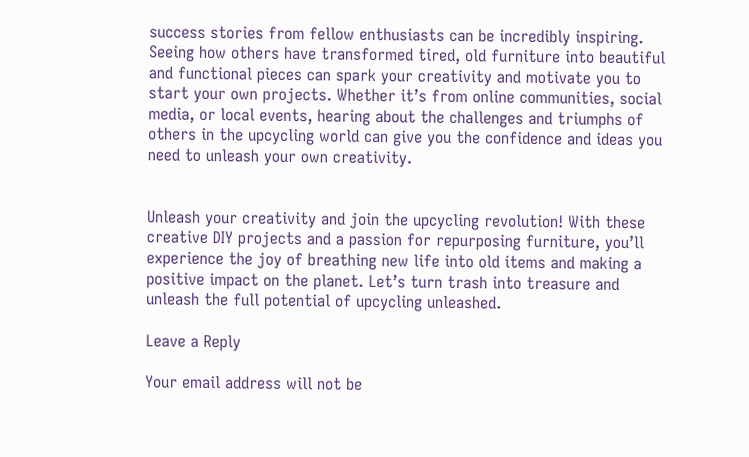success stories from fellow enthusiasts can be incredibly inspiring. Seeing how others have transformed tired, old furniture into beautiful and functional pieces can spark your creativity and motivate you to start your own projects. Whether it’s from online communities, social media, or local events, hearing about the challenges and triumphs of others in the upcycling world can give you the confidence and ideas you need to unleash your own creativity.


Unleash your creativity and join the upcycling revolution! With these creative DIY projects and a passion for repurposing furniture, you’ll experience the joy of breathing new life into old items and making a positive impact on the planet. Let’s turn trash into treasure and unleash the full potential of upcycling unleashed.

Leave a Reply

Your email address will not be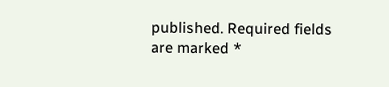published. Required fields are marked *